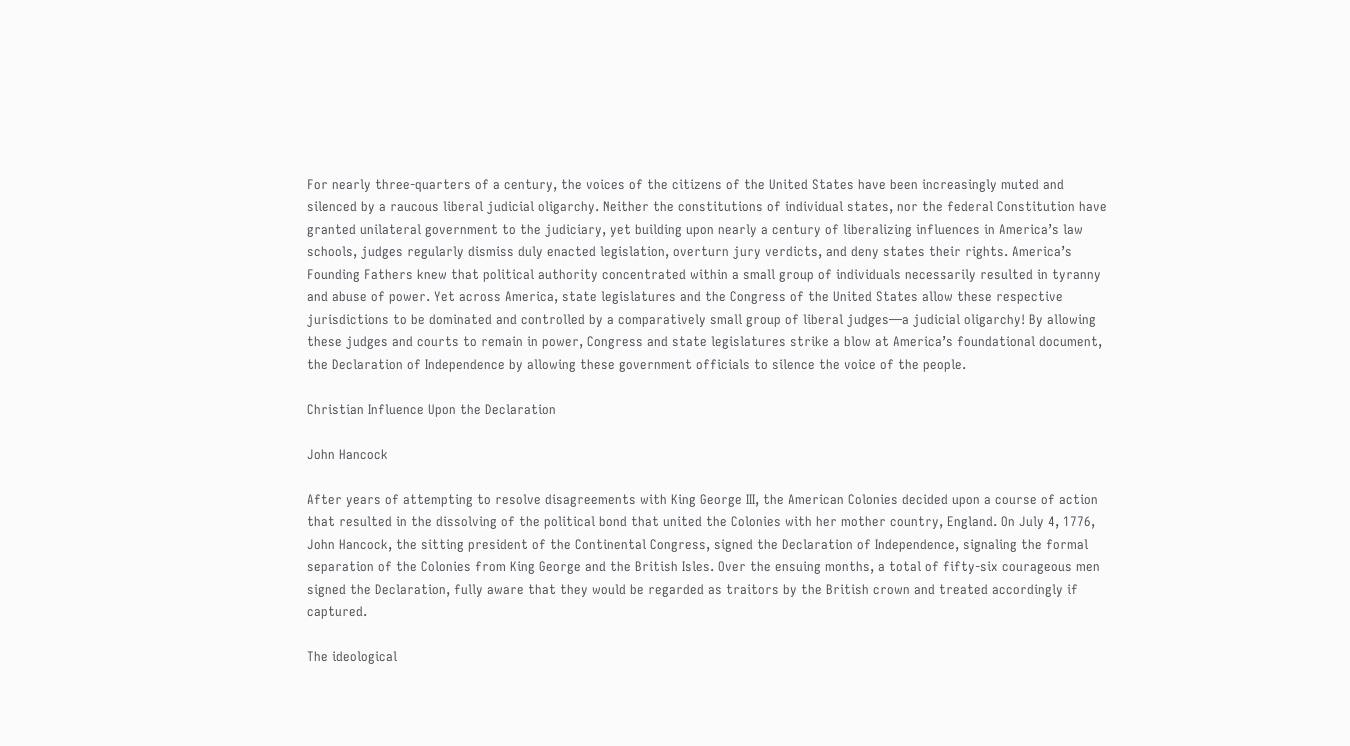For nearly three-quarters of a century, the voices of the citizens of the United States have been increasingly muted and silenced by a raucous liberal judicial oligarchy. Neither the constitutions of individual states, nor the federal Constitution have granted unilateral government to the judiciary, yet building upon nearly a century of liberalizing influences in America’s law schools, judges regularly dismiss duly enacted legislation, overturn jury verdicts, and deny states their rights. America’s Founding Fathers knew that political authority concentrated within a small group of individuals necessarily resulted in tyranny and abuse of power. Yet across America, state legislatures and the Congress of the United States allow these respective jurisdictions to be dominated and controlled by a comparatively small group of liberal judges—a judicial oligarchy! By allowing these judges and courts to remain in power, Congress and state legislatures strike a blow at America’s foundational document, the Declaration of Independence by allowing these government officials to silence the voice of the people.

Christian Influence Upon the Declaration

John Hancock

After years of attempting to resolve disagreements with King George III, the American Colonies decided upon a course of action that resulted in the dissolving of the political bond that united the Colonies with her mother country, England. On July 4, 1776, John Hancock, the sitting president of the Continental Congress, signed the Declaration of Independence, signaling the formal separation of the Colonies from King George and the British Isles. Over the ensuing months, a total of fifty-six courageous men signed the Declaration, fully aware that they would be regarded as traitors by the British crown and treated accordingly if captured.

The ideological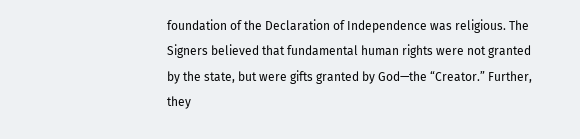foundation of the Declaration of Independence was religious. The Signers believed that fundamental human rights were not granted by the state, but were gifts granted by God—the “Creator.” Further, they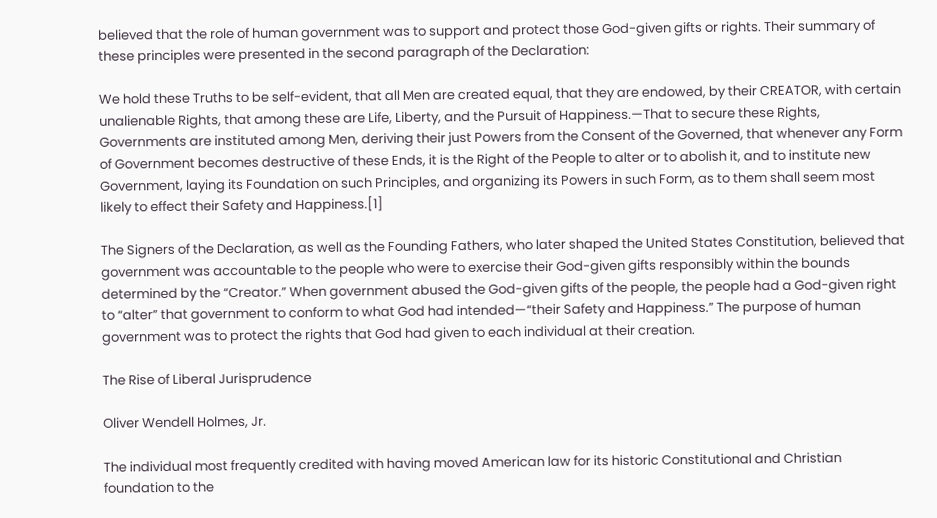believed that the role of human government was to support and protect those God-given gifts or rights. Their summary of these principles were presented in the second paragraph of the Declaration:

We hold these Truths to be self-evident, that all Men are created equal, that they are endowed, by their CREATOR, with certain unalienable Rights, that among these are Life, Liberty, and the Pursuit of Happiness.—That to secure these Rights, Governments are instituted among Men, deriving their just Powers from the Consent of the Governed, that whenever any Form of Government becomes destructive of these Ends, it is the Right of the People to alter or to abolish it, and to institute new Government, laying its Foundation on such Principles, and organizing its Powers in such Form, as to them shall seem most likely to effect their Safety and Happiness.[1]

The Signers of the Declaration, as well as the Founding Fathers, who later shaped the United States Constitution, believed that government was accountable to the people who were to exercise their God-given gifts responsibly within the bounds determined by the “Creator.” When government abused the God-given gifts of the people, the people had a God-given right to “alter” that government to conform to what God had intended—“their Safety and Happiness.” The purpose of human government was to protect the rights that God had given to each individual at their creation.

The Rise of Liberal Jurisprudence

Oliver Wendell Holmes, Jr.

The individual most frequently credited with having moved American law for its historic Constitutional and Christian foundation to the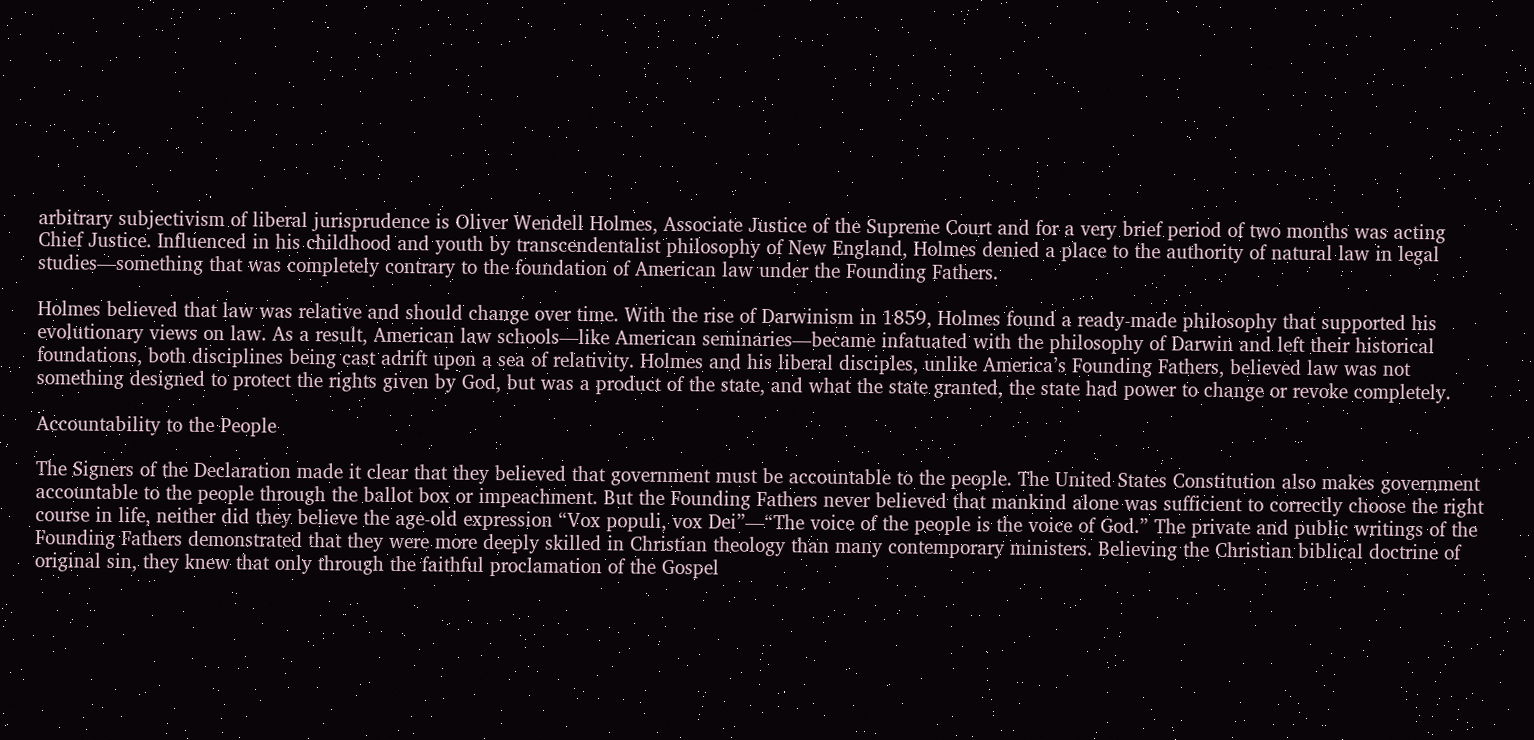arbitrary subjectivism of liberal jurisprudence is Oliver Wendell Holmes, Associate Justice of the Supreme Court and for a very brief period of two months was acting Chief Justice. Influenced in his childhood and youth by transcendentalist philosophy of New England, Holmes denied a place to the authority of natural law in legal studies—something that was completely contrary to the foundation of American law under the Founding Fathers.

Holmes believed that law was relative and should change over time. With the rise of Darwinism in 1859, Holmes found a ready-made philosophy that supported his evolutionary views on law. As a result, American law schools—like American seminaries—became infatuated with the philosophy of Darwin and left their historical foundations, both disciplines being cast adrift upon a sea of relativity. Holmes and his liberal disciples, unlike America’s Founding Fathers, believed law was not something designed to protect the rights given by God, but was a product of the state, and what the state granted, the state had power to change or revoke completely.

Accountability to the People

The Signers of the Declaration made it clear that they believed that government must be accountable to the people. The United States Constitution also makes government accountable to the people through the ballot box or impeachment. But the Founding Fathers never believed that mankind alone was sufficient to correctly choose the right course in life, neither did they believe the age-old expression “Vox populi, vox Dei”—“The voice of the people is the voice of God.” The private and public writings of the Founding Fathers demonstrated that they were more deeply skilled in Christian theology than many contemporary ministers. Believing the Christian biblical doctrine of original sin, they knew that only through the faithful proclamation of the Gospel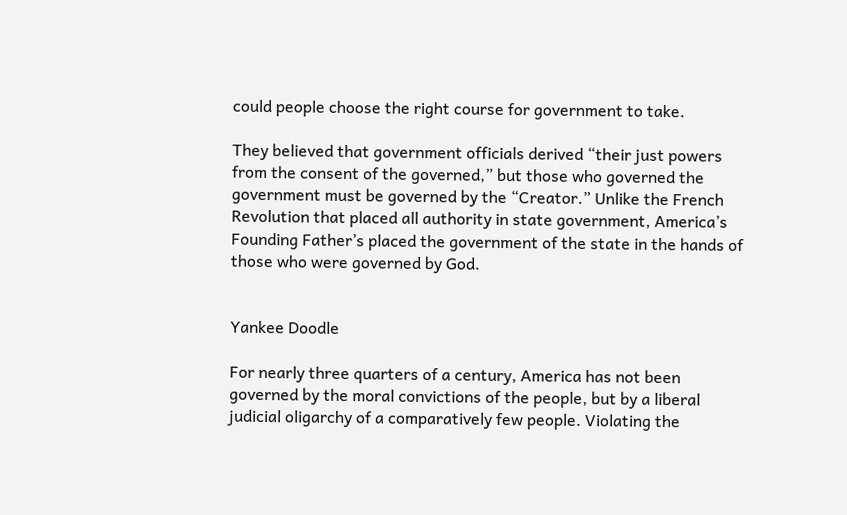could people choose the right course for government to take.

They believed that government officials derived “their just powers from the consent of the governed,” but those who governed the government must be governed by the “Creator.” Unlike the French Revolution that placed all authority in state government, America’s Founding Father’s placed the government of the state in the hands of those who were governed by God.


Yankee Doodle

For nearly three quarters of a century, America has not been governed by the moral convictions of the people, but by a liberal judicial oligarchy of a comparatively few people. Violating the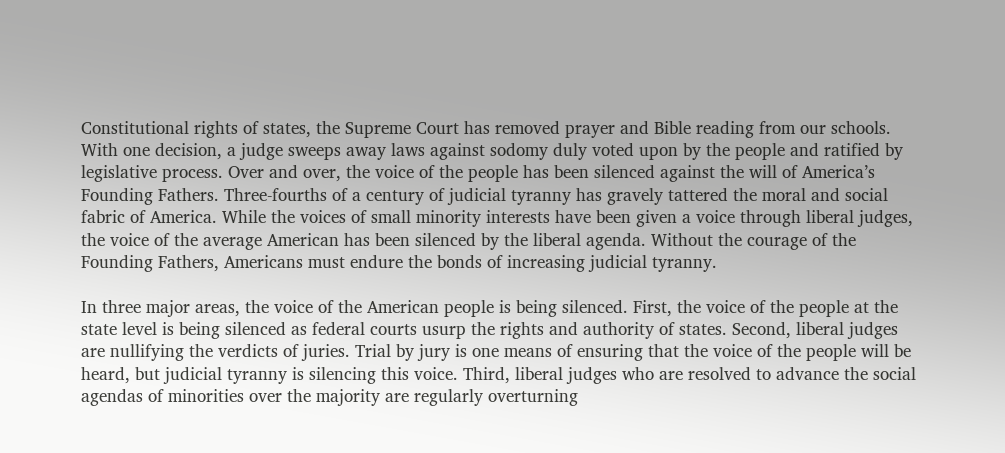Constitutional rights of states, the Supreme Court has removed prayer and Bible reading from our schools. With one decision, a judge sweeps away laws against sodomy duly voted upon by the people and ratified by legislative process. Over and over, the voice of the people has been silenced against the will of America’s Founding Fathers. Three-fourths of a century of judicial tyranny has gravely tattered the moral and social fabric of America. While the voices of small minority interests have been given a voice through liberal judges, the voice of the average American has been silenced by the liberal agenda. Without the courage of the Founding Fathers, Americans must endure the bonds of increasing judicial tyranny.

In three major areas, the voice of the American people is being silenced. First, the voice of the people at the state level is being silenced as federal courts usurp the rights and authority of states. Second, liberal judges are nullifying the verdicts of juries. Trial by jury is one means of ensuring that the voice of the people will be heard, but judicial tyranny is silencing this voice. Third, liberal judges who are resolved to advance the social agendas of minorities over the majority are regularly overturning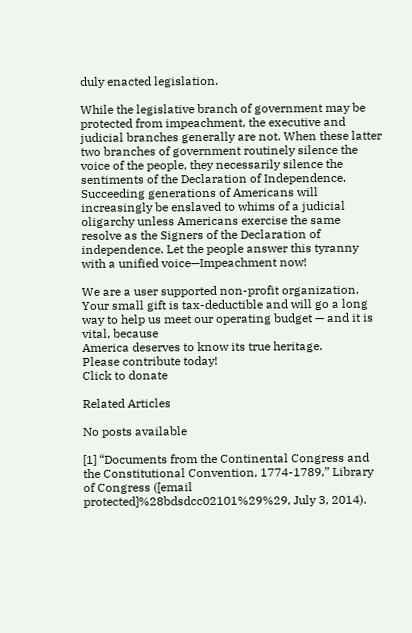duly enacted legislation.

While the legislative branch of government may be protected from impeachment, the executive and judicial branches generally are not. When these latter two branches of government routinely silence the voice of the people, they necessarily silence the sentiments of the Declaration of Independence. Succeeding generations of Americans will increasingly be enslaved to whims of a judicial oligarchy unless Americans exercise the same resolve as the Signers of the Declaration of independence. Let the people answer this tyranny with a unified voice—Impeachment now!

We are a user supported non-profit organization.  Your small gift is tax-deductible and will go a long way to help us meet our operating budget — and it is vital, because
America deserves to know its true heritage.
Please contribute today!
Click to donate

Related Articles

No posts available

[1] “Documents from the Continental Congress and the Constitutional Convention, 1774-1789,” Library of Congress ([email protected]%28bdsdcc02101%29%29, July 3, 2014).